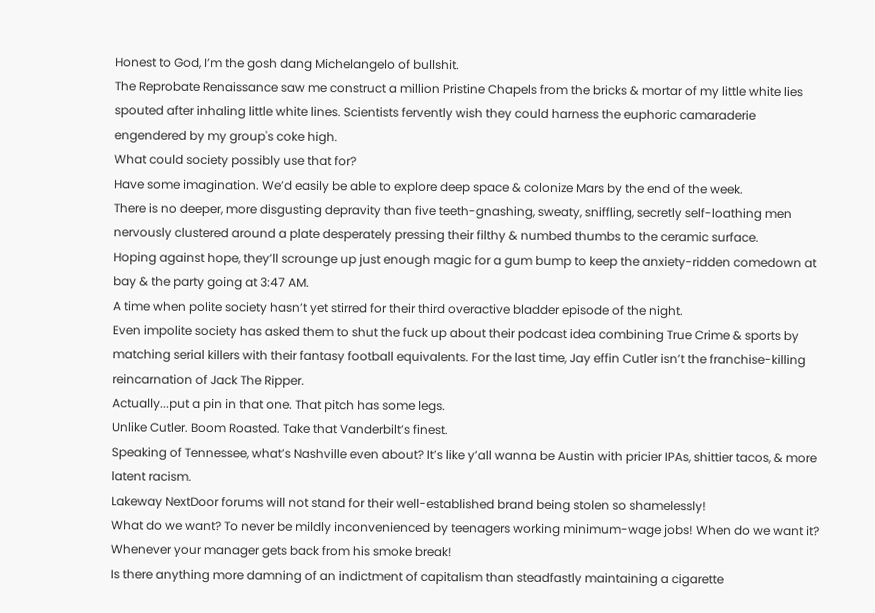Honest to God, I’m the gosh dang Michelangelo of bullshit.
The Reprobate Renaissance saw me construct a million Pristine Chapels from the bricks & mortar of my little white lies spouted after inhaling little white lines. Scientists fervently wish they could harness the euphoric camaraderie engendered by my group's coke high.
What could society possibly use that for?
Have some imagination. We’d easily be able to explore deep space & colonize Mars by the end of the week.
There is no deeper, more disgusting depravity than five teeth-gnashing, sweaty, sniffling, secretly self-loathing men nervously clustered around a plate desperately pressing their filthy & numbed thumbs to the ceramic surface.
Hoping against hope, they’ll scrounge up just enough magic for a gum bump to keep the anxiety-ridden comedown at bay & the party going at 3:47 AM.
A time when polite society hasn’t yet stirred for their third overactive bladder episode of the night.
Even impolite society has asked them to shut the fuck up about their podcast idea combining True Crime & sports by matching serial killers with their fantasy football equivalents. For the last time, Jay effin Cutler isn’t the franchise-killing reincarnation of Jack The Ripper.
Actually...put a pin in that one. That pitch has some legs.
Unlike Cutler. Boom Roasted. Take that Vanderbilt’s finest.
Speaking of Tennessee, what’s Nashville even about? It’s like y’all wanna be Austin with pricier IPAs, shittier tacos, & more latent racism.
Lakeway NextDoor forums will not stand for their well-established brand being stolen so shamelessly!
What do we want? To never be mildly inconvenienced by teenagers working minimum-wage jobs! When do we want it? Whenever your manager gets back from his smoke break!
Is there anything more damning of an indictment of capitalism than steadfastly maintaining a cigarette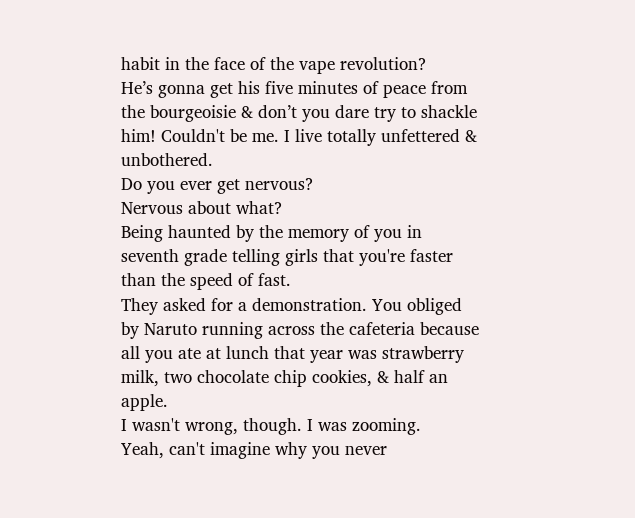habit in the face of the vape revolution?
He’s gonna get his five minutes of peace from the bourgeoisie & don’t you dare try to shackle him! Couldn't be me. I live totally unfettered & unbothered.
Do you ever get nervous?
Nervous about what?
Being haunted by the memory of you in seventh grade telling girls that you're faster than the speed of fast.
They asked for a demonstration. You obliged by Naruto running across the cafeteria because all you ate at lunch that year was strawberry milk, two chocolate chip cookies, & half an apple.
I wasn't wrong, though. I was zooming.
Yeah, can't imagine why you never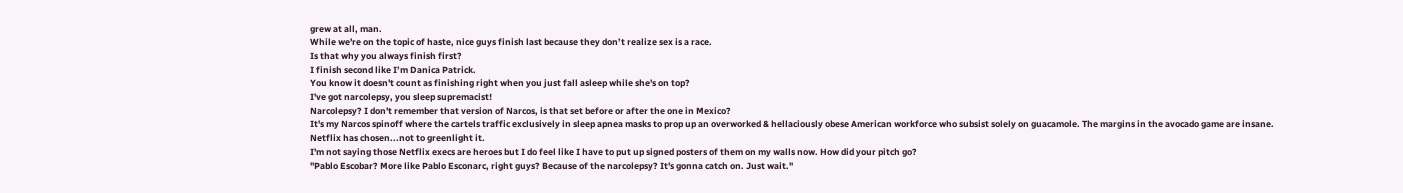grew at all, man.
While we're on the topic of haste, nice guys finish last because they don’t realize sex is a race.
Is that why you always finish first?
I finish second like I’m Danica Patrick.
You know it doesn't count as finishing right when you just fall asleep while she's on top?
I've got narcolepsy, you sleep supremacist!
Narcolepsy? I don't remember that version of Narcos, is that set before or after the one in Mexico?
It's my Narcos spinoff where the cartels traffic exclusively in sleep apnea masks to prop up an overworked & hellaciously obese American workforce who subsist solely on guacamole. The margins in the avocado game are insane.
Netflix has chosen...not to greenlight it.
I'm not saying those Netflix execs are heroes but I do feel like I have to put up signed posters of them on my walls now. How did your pitch go?
"Pablo Escobar? More like Pablo Esconarc, right guys? Because of the narcolepsy? It's gonna catch on. Just wait."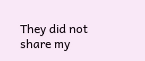They did not share my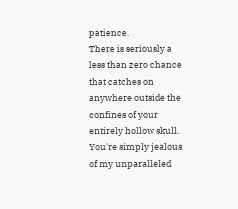patience.
There is seriously a less than zero chance that catches on anywhere outside the confines of your entirely hollow skull.
You're simply jealous of my unparalleled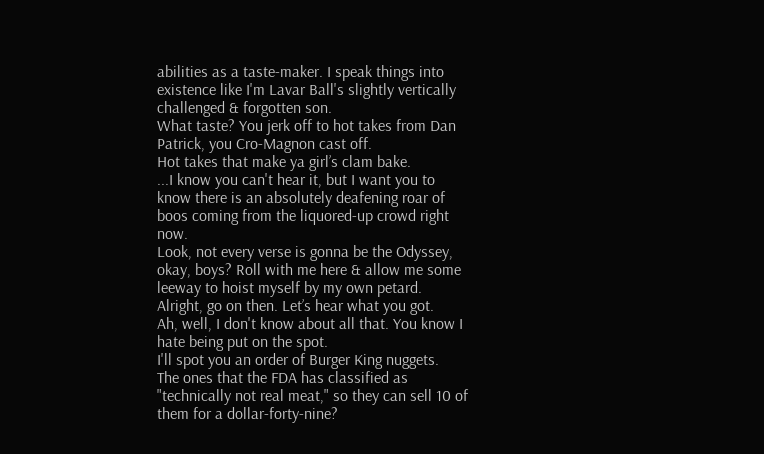abilities as a taste-maker. I speak things into existence like I'm Lavar Ball's slightly vertically challenged & forgotten son.
What taste? You jerk off to hot takes from Dan Patrick, you Cro-Magnon cast off.
Hot takes that make ya girl’s clam bake.
...I know you can't hear it, but I want you to know there is an absolutely deafening roar of boos coming from the liquored-up crowd right now.
Look, not every verse is gonna be the Odyssey, okay, boys? Roll with me here & allow me some leeway to hoist myself by my own petard.
Alright, go on then. Let’s hear what you got.
Ah, well, I don't know about all that. You know I hate being put on the spot.
I'll spot you an order of Burger King nuggets.
The ones that the FDA has classified as "technically not real meat," so they can sell 10 of them for a dollar-forty-nine?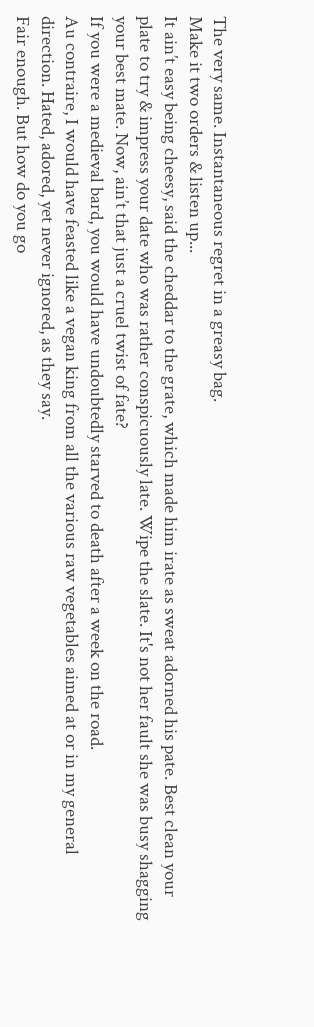The very same. Instantaneous regret in a greasy bag.
Make it two orders & listen up...
It ain’t easy being cheesy, said the cheddar to the grate, which made him irate as sweat adorned his pate. Best clean your plate to try & impress your date who was rather conspicuously late. Wipe the slate. It's not her fault she was busy shagging your best mate. Now, ain’t that just a cruel twist of fate?
If you were a medieval bard, you would have undoubtedly starved to death after a week on the road.
Au contraire, I would have feasted like a vegan king from all the various raw vegetables aimed at or in my general direction. Hated, adored, yet never ignored, as they say.
Fair enough. But how do you go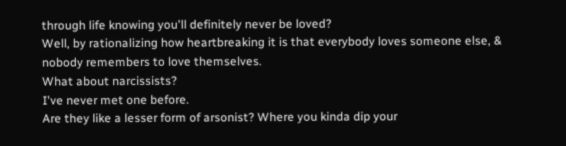through life knowing you'll definitely never be loved?
Well, by rationalizing how heartbreaking it is that everybody loves someone else, & nobody remembers to love themselves.
What about narcissists?
I've never met one before.
Are they like a lesser form of arsonist? Where you kinda dip your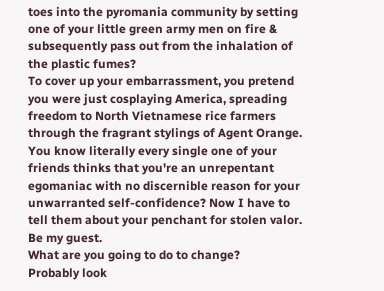toes into the pyromania community by setting one of your little green army men on fire & subsequently pass out from the inhalation of the plastic fumes?
To cover up your embarrassment, you pretend you were just cosplaying America, spreading freedom to North Vietnamese rice farmers through the fragrant stylings of Agent Orange.
You know literally every single one of your friends thinks that you're an unrepentant egomaniac with no discernible reason for your unwarranted self-confidence? Now I have to tell them about your penchant for stolen valor.
Be my guest.
What are you going to do to change?
Probably look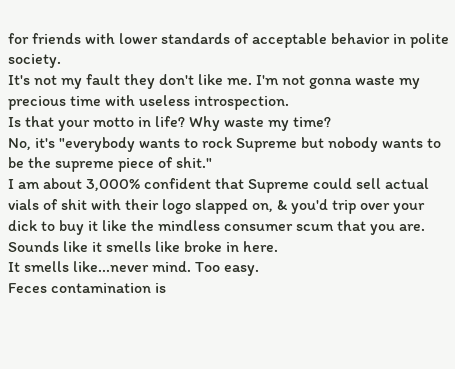for friends with lower standards of acceptable behavior in polite society.
It's not my fault they don't like me. I'm not gonna waste my precious time with useless introspection.
Is that your motto in life? Why waste my time?
No, it's "everybody wants to rock Supreme but nobody wants to be the supreme piece of shit."
I am about 3,000% confident that Supreme could sell actual vials of shit with their logo slapped on, & you'd trip over your dick to buy it like the mindless consumer scum that you are.
Sounds like it smells like broke in here.
It smells like...never mind. Too easy.
Feces contamination is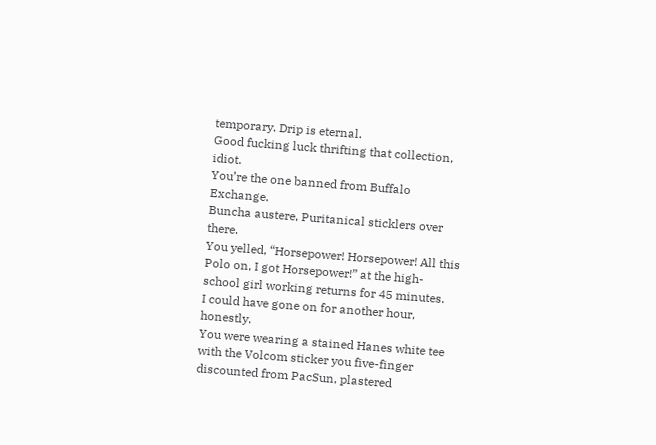temporary. Drip is eternal.
Good fucking luck thrifting that collection, idiot.
You’re the one banned from Buffalo Exchange.
Buncha austere, Puritanical sticklers over there.
You yelled, “Horsepower! Horsepower! All this Polo on, I got Horsepower!” at the high-school girl working returns for 45 minutes.
I could have gone on for another hour, honestly.
You were wearing a stained Hanes white tee with the Volcom sticker you five-finger discounted from PacSun, plastered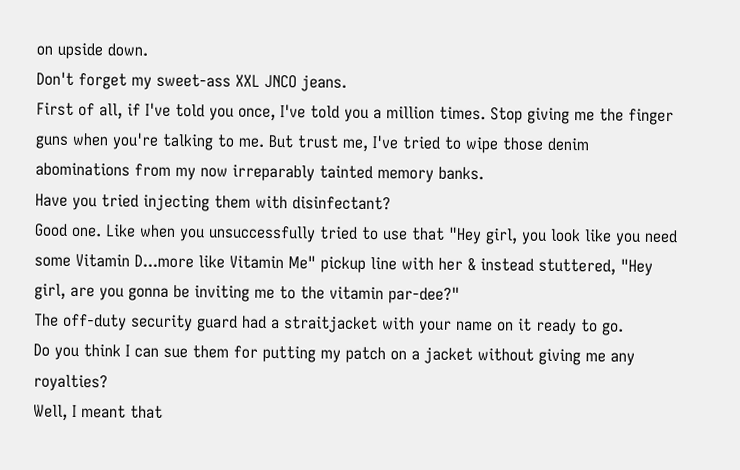on upside down.
Don't forget my sweet-ass XXL JNCO jeans.
First of all, if I've told you once, I've told you a million times. Stop giving me the finger guns when you're talking to me. But trust me, I've tried to wipe those denim abominations from my now irreparably tainted memory banks.
Have you tried injecting them with disinfectant?
Good one. Like when you unsuccessfully tried to use that "Hey girl, you look like you need some Vitamin D...more like Vitamin Me" pickup line with her & instead stuttered, "Hey girl, are you gonna be inviting me to the vitamin par-dee?"
The off-duty security guard had a straitjacket with your name on it ready to go.
Do you think I can sue them for putting my patch on a jacket without giving me any royalties?
Well, I meant that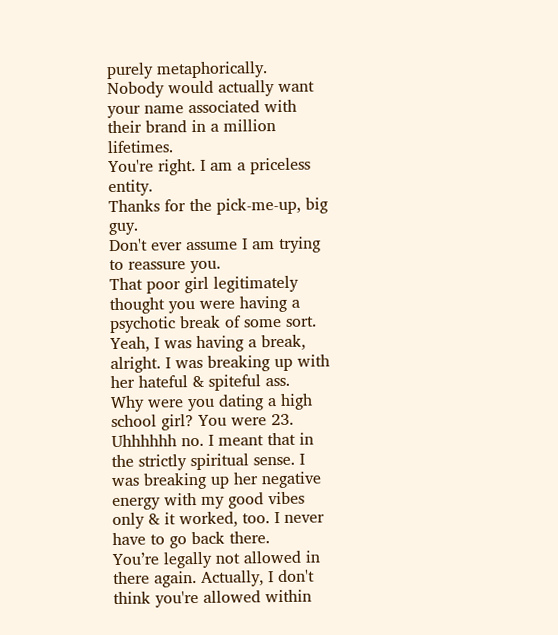purely metaphorically.
Nobody would actually want your name associated with their brand in a million lifetimes.
You're right. I am a priceless entity.
Thanks for the pick-me-up, big guy.
Don't ever assume I am trying to reassure you.
That poor girl legitimately thought you were having a psychotic break of some sort.
Yeah, I was having a break, alright. I was breaking up with her hateful & spiteful ass.
Why were you dating a high school girl? You were 23.
Uhhhhhh no. I meant that in the strictly spiritual sense. I was breaking up her negative energy with my good vibes only & it worked, too. I never have to go back there.
You’re legally not allowed in there again. Actually, I don't think you're allowed within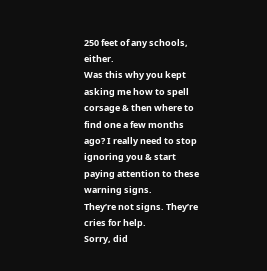250 feet of any schools, either.
Was this why you kept asking me how to spell corsage & then where to find one a few months ago? I really need to stop ignoring you & start paying attention to these warning signs.
They’re not signs. They’re cries for help.
Sorry, did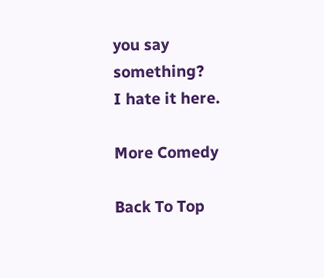you say something?
I hate it here.

More Comedy

Back To Top